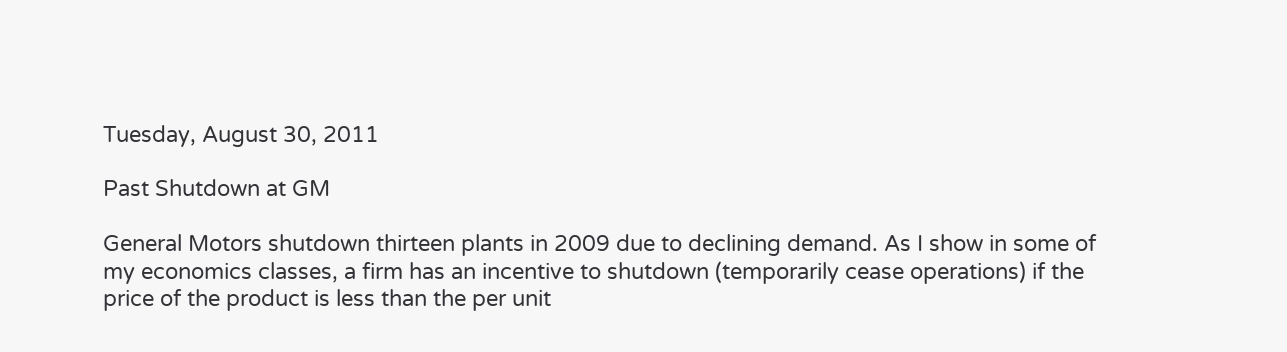Tuesday, August 30, 2011

Past Shutdown at GM

General Motors shutdown thirteen plants in 2009 due to declining demand. As I show in some of my economics classes, a firm has an incentive to shutdown (temporarily cease operations) if the price of the product is less than the per unit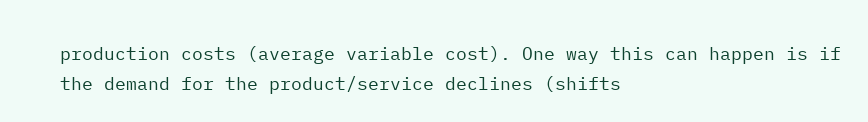production costs (average variable cost). One way this can happen is if the demand for the product/service declines (shifts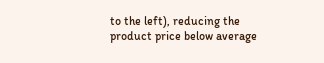to the left), reducing the product price below average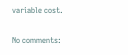variable cost.

No comments: